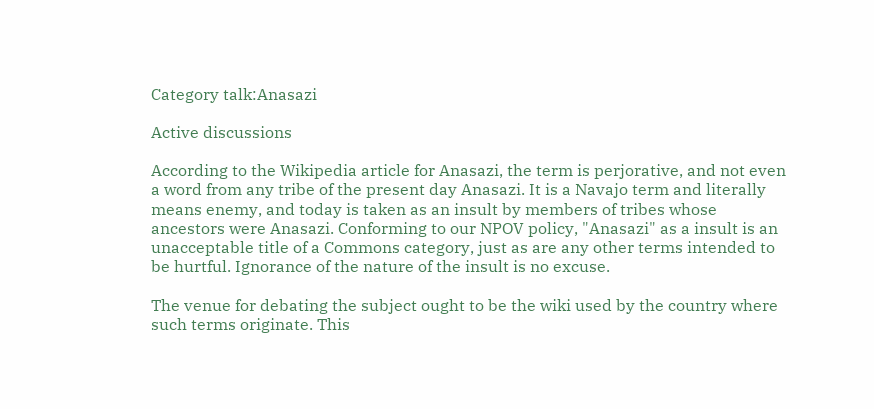Category talk:Anasazi

Active discussions

According to the Wikipedia article for Anasazi, the term is perjorative, and not even a word from any tribe of the present day Anasazi. It is a Navajo term and literally means enemy, and today is taken as an insult by members of tribes whose ancestors were Anasazi. Conforming to our NPOV policy, "Anasazi" as a insult is an unacceptable title of a Commons category, just as are any other terms intended to be hurtful. Ignorance of the nature of the insult is no excuse.

The venue for debating the subject ought to be the wiki used by the country where such terms originate. This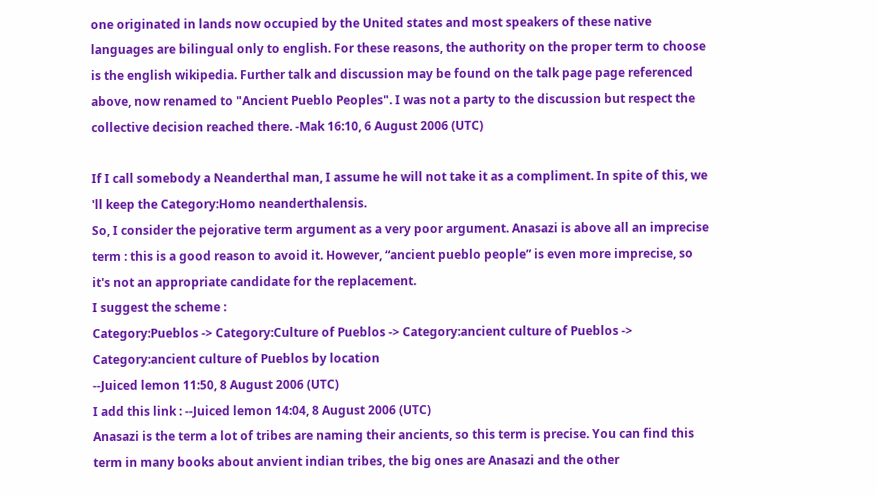one originated in lands now occupied by the United states and most speakers of these native languages are bilingual only to english. For these reasons, the authority on the proper term to choose is the english wikipedia. Further talk and discussion may be found on the talk page page referenced above, now renamed to "Ancient Pueblo Peoples". I was not a party to the discussion but respect the collective decision reached there. -Mak 16:10, 6 August 2006 (UTC)

If I call somebody a Neanderthal man, I assume he will not take it as a compliment. In spite of this, we 'll keep the Category:Homo neanderthalensis.
So, I consider the pejorative term argument as a very poor argument. Anasazi is above all an imprecise term : this is a good reason to avoid it. However, “ancient pueblo people” is even more imprecise, so it's not an appropriate candidate for the replacement.
I suggest the scheme :
Category:Pueblos -> Category:Culture of Pueblos -> Category:ancient culture of Pueblos -> Category:ancient culture of Pueblos by location
--Juiced lemon 11:50, 8 August 2006 (UTC)
I add this link : --Juiced lemon 14:04, 8 August 2006 (UTC)
Anasazi is the term a lot of tribes are naming their ancients, so this term is precise. You can find this term in many books about anvient indian tribes, the big ones are Anasazi and the other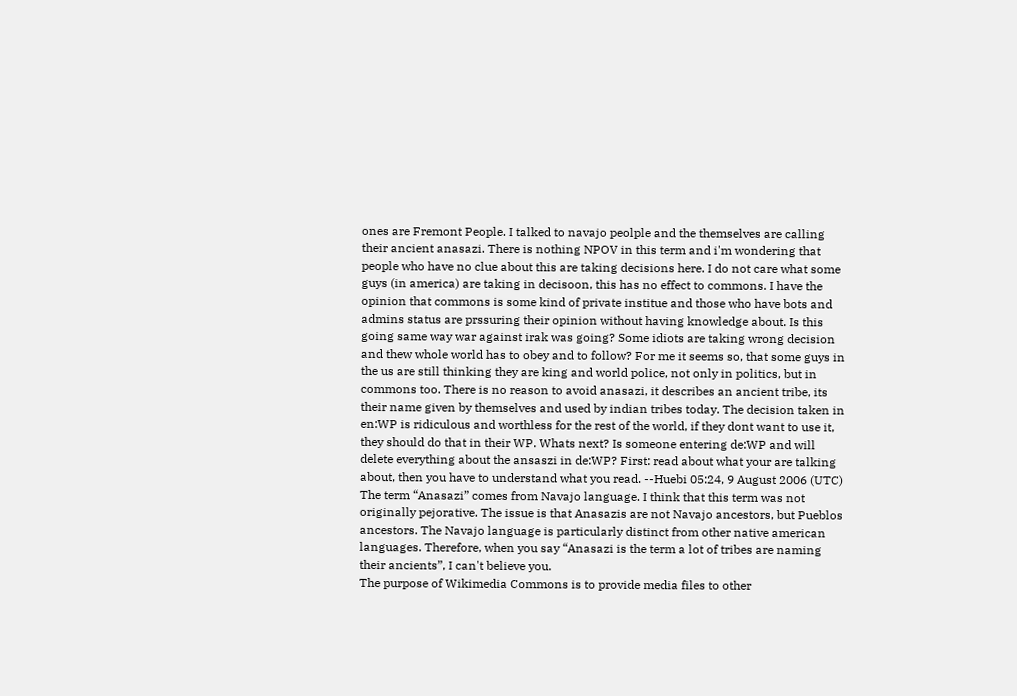ones are Fremont People. I talked to navajo peolple and the themselves are calling their ancient anasazi. There is nothing NPOV in this term and i'm wondering that people who have no clue about this are taking decisions here. I do not care what some guys (in america) are taking in decisoon, this has no effect to commons. I have the opinion that commons is some kind of private institue and those who have bots and admins status are prssuring their opinion without having knowledge about. Is this going same way war against irak was going? Some idiots are taking wrong decision and thew whole world has to obey and to follow? For me it seems so, that some guys in the us are still thinking they are king and world police, not only in politics, but in commons too. There is no reason to avoid anasazi, it describes an ancient tribe, its their name given by themselves and used by indian tribes today. The decision taken in en:WP is ridiculous and worthless for the rest of the world, if they dont want to use it, they should do that in their WP. Whats next? Is someone entering de:WP and will delete everything about the ansaszi in de:WP? First: read about what your are talking about, then you have to understand what you read. --Huebi 05:24, 9 August 2006 (UTC)
The term “Anasazi” comes from Navajo language. I think that this term was not originally pejorative. The issue is that Anasazis are not Navajo ancestors, but Pueblos ancestors. The Navajo language is particularly distinct from other native american languages. Therefore, when you say “Anasazi is the term a lot of tribes are naming their ancients”, I can't believe you.
The purpose of Wikimedia Commons is to provide media files to other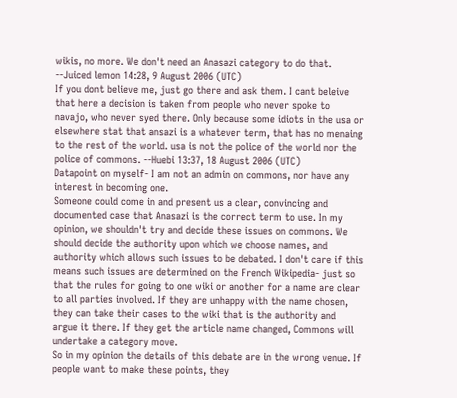wikis, no more. We don't need an Anasazi category to do that. --Juiced lemon 14:28, 9 August 2006 (UTC)
If you dont believe me, just go there and ask them. I cant beleive that here a decision is taken from people who never spoke to navajo, who never syed there. Only because some idiots in the usa or elsewhere stat that ansazi is a whatever term, that has no menaing to the rest of the world. usa is not the police of the world nor the police of commons. --Huebi 13:37, 18 August 2006 (UTC)
Datapoint on myself- I am not an admin on commons, nor have any interest in becoming one.
Someone could come in and present us a clear, convincing and documented case that Anasazi is the correct term to use. In my opinion, we shouldn't try and decide these issues on commons. We should decide the authority upon which we choose names, and authority which allows such issues to be debated. I don't care if this means such issues are determined on the French Wikipedia- just so that the rules for going to one wiki or another for a name are clear to all parties involved. If they are unhappy with the name chosen, they can take their cases to the wiki that is the authority and argue it there. If they get the article name changed, Commons will undertake a category move.
So in my opinion the details of this debate are in the wrong venue. If people want to make these points, they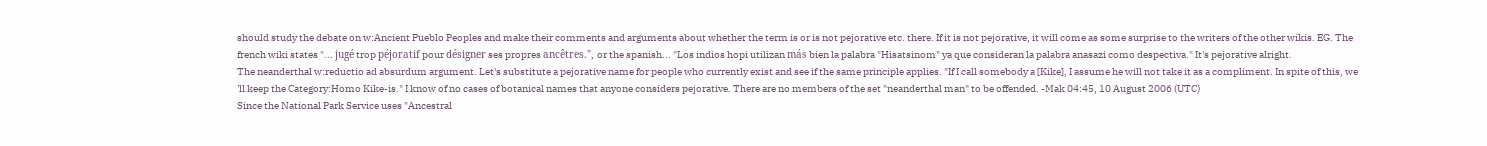should study the debate on w:Ancient Pueblo Peoples and make their comments and arguments about whether the term is or is not pejorative etc. there. If it is not pejorative, it will come as some surprise to the writers of the other wikis. EG. The french wiki states "... jugé trop péjoratif pour désigner ses propres ancêtres.", or the spanish... "Los indios hopi utilizan más bien la palabra "Hisatsinom" ya que consideran la palabra anasazi como despectiva." It's pejorative alright.
The neanderthal w:reductio ad absurdum argument. Let's substitute a pejorative name for people who currently exist and see if the same principle applies. "If I call somebody a [Kike], I assume he will not take it as a compliment. In spite of this, we 'll keep the Category:Homo Kike-is." I know of no cases of botanical names that anyone considers pejorative. There are no members of the set "neanderthal man" to be offended. -Mak 04:45, 10 August 2006 (UTC)
Since the National Park Service uses "Ancestral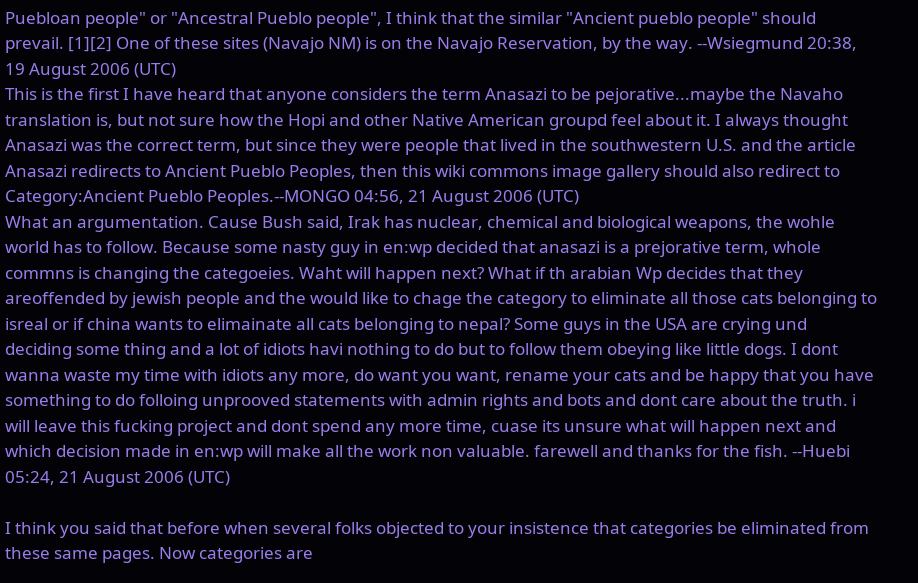Puebloan people" or "Ancestral Pueblo people", I think that the similar "Ancient pueblo people" should prevail. [1][2] One of these sites (Navajo NM) is on the Navajo Reservation, by the way. --Wsiegmund 20:38, 19 August 2006 (UTC)
This is the first I have heard that anyone considers the term Anasazi to be pejorative...maybe the Navaho translation is, but not sure how the Hopi and other Native American groupd feel about it. I always thought Anasazi was the correct term, but since they were people that lived in the southwestern U.S. and the article Anasazi redirects to Ancient Pueblo Peoples, then this wiki commons image gallery should also redirect to Category:Ancient Pueblo Peoples.--MONGO 04:56, 21 August 2006 (UTC)
What an argumentation. Cause Bush said, Irak has nuclear, chemical and biological weapons, the wohle world has to follow. Because some nasty guy in en:wp decided that anasazi is a prejorative term, whole commns is changing the categoeies. Waht will happen next? What if th arabian Wp decides that they areoffended by jewish people and the would like to chage the category to eliminate all those cats belonging to isreal or if china wants to elimainate all cats belonging to nepal? Some guys in the USA are crying und deciding some thing and a lot of idiots havi nothing to do but to follow them obeying like little dogs. I dont wanna waste my time with idiots any more, do want you want, rename your cats and be happy that you have something to do folloing unprooved statements with admin rights and bots and dont care about the truth. i will leave this fucking project and dont spend any more time, cuase its unsure what will happen next and which decision made in en:wp will make all the work non valuable. farewell and thanks for the fish. --Huebi 05:24, 21 August 2006 (UTC)

I think you said that before when several folks objected to your insistence that categories be eliminated from these same pages. Now categories are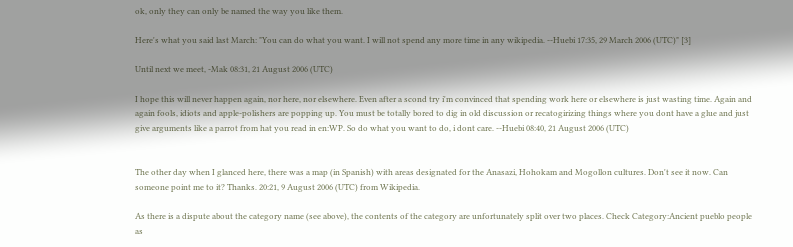ok, only they can only be named the way you like them.

Here's what you said last March: "You can do what you want. I will not spend any more time in any wikipedia. --Huebi 17:35, 29 March 2006 (UTC)" [3]

Until next we meet, -Mak 08:31, 21 August 2006 (UTC)

I hope this will never happen again, nor here, nor elsewhere. Even after a scond try i'm convinced that spending work here or elsewhere is just wasting time. Again and again fools, idiots and apple-polishers are popping up. You must be totally bored to dig in old discussion or recatogirizing things where you dont have a glue and just give arguments like a parrot from hat you read in en:WP. So do what you want to do, i dont care. --Huebi 08:40, 21 August 2006 (UTC)


The other day when I glanced here, there was a map (in Spanish) with areas designated for the Anasazi, Hohokam and Mogollon cultures. Don't see it now. Can someone point me to it? Thanks. 20:21, 9 August 2006 (UTC) from Wikipedia.

As there is a dispute about the category name (see above), the contents of the category are unfortunately split over two places. Check Category:Ancient pueblo people as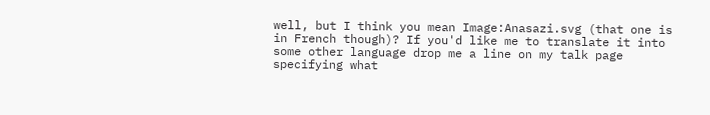well, but I think you mean Image:Anasazi.svg (that one is in French though)? If you'd like me to translate it into some other language drop me a line on my talk page specifying what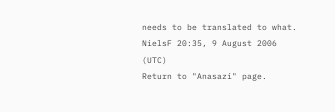needs to be translated to what. NielsF 20:35, 9 August 2006 (UTC)
Return to "Anasazi" page.